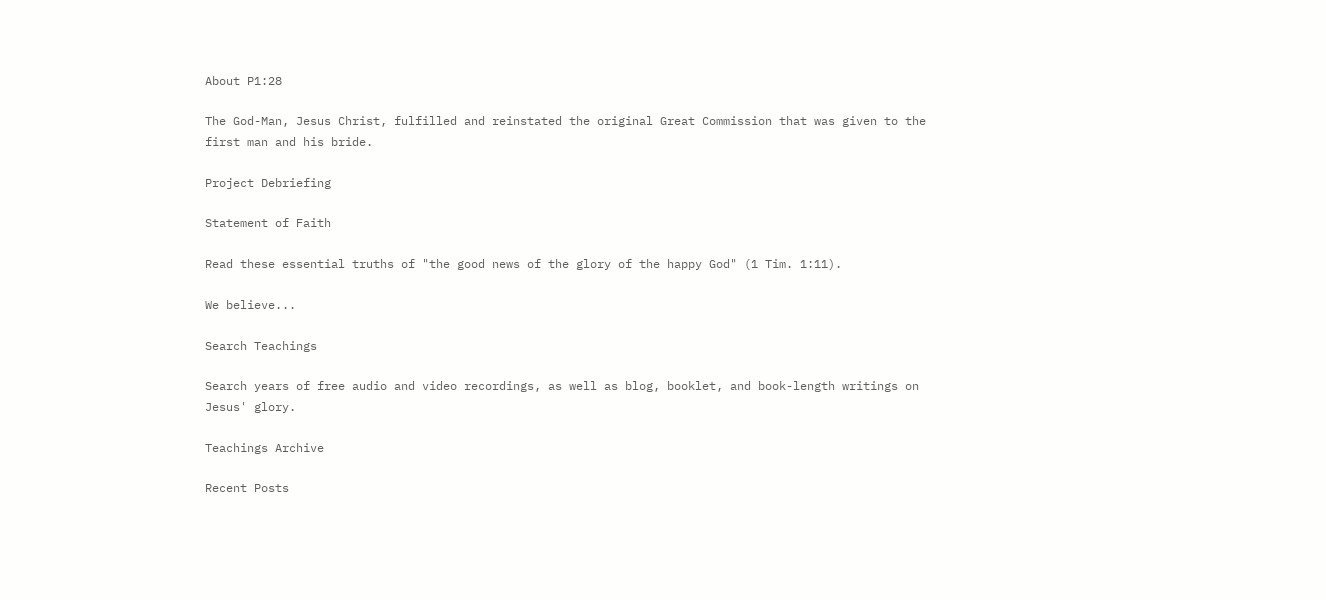About P1:28

The God-Man, Jesus Christ, fulfilled and reinstated the original Great Commission that was given to the first man and his bride.

Project Debriefing

Statement of Faith

Read these essential truths of "the good news of the glory of the happy God" (1 Tim. 1:11).

We believe...

Search Teachings

Search years of free audio and video recordings, as well as blog, booklet, and book-length writings on Jesus' glory.

Teachings Archive

Recent Posts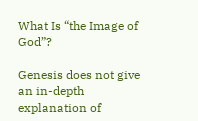What Is “the Image of God”?

Genesis does not give an in-depth explanation of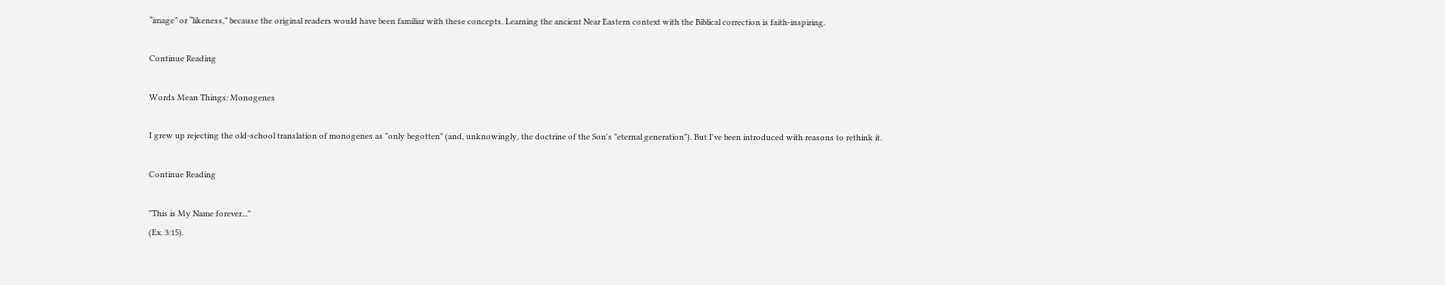“image” or “likeness,” because the original readers would have been familiar with these concepts. Learning the ancient Near Eastern context with the Biblical correction is faith-inspiring.

Continue Reading

Words Mean Things: Monogenes

I grew up rejecting the old-school translation of monogenes as "only begotten" (and, unknowingly, the doctrine of the Son's "eternal generation"). But I've been introduced with reasons to rethink it.

Continue Reading

"This is My Name forever..."
(Ex. 3:15).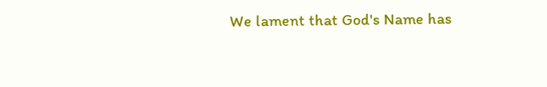We lament that God's Name has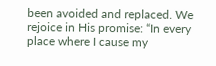been avoided and replaced. We rejoice in His promise: “In every place where I cause my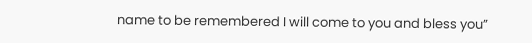name to be remembered I will come to you and bless you”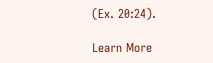(Ex. 20:24).

Learn More